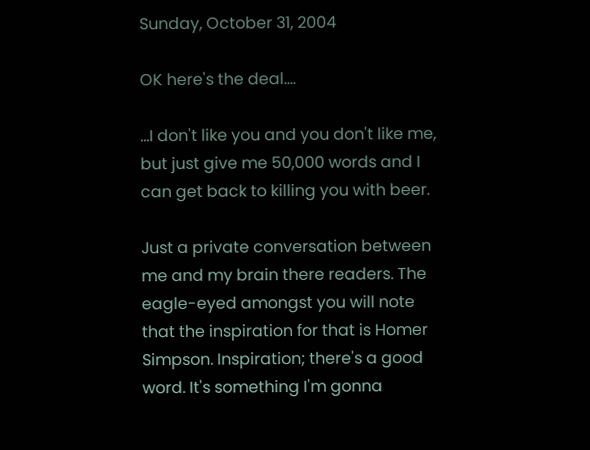Sunday, October 31, 2004

OK here's the deal....

...I don't like you and you don't like me, but just give me 50,000 words and I can get back to killing you with beer.

Just a private conversation between me and my brain there readers. The eagle-eyed amongst you will note that the inspiration for that is Homer Simpson. Inspiration; there's a good word. It's something I'm gonna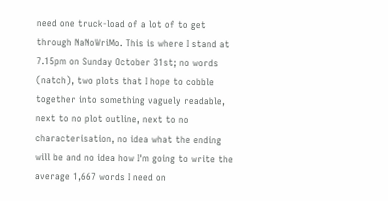need one truck-load of a lot of to get through NaNoWriMo. This is where I stand at 7.15pm on Sunday October 31st; no words (natch), two plots that I hope to cobble together into something vaguely readable, next to no plot outline, next to no characterisation, no idea what the ending will be and no idea how I'm going to write the average 1,667 words I need on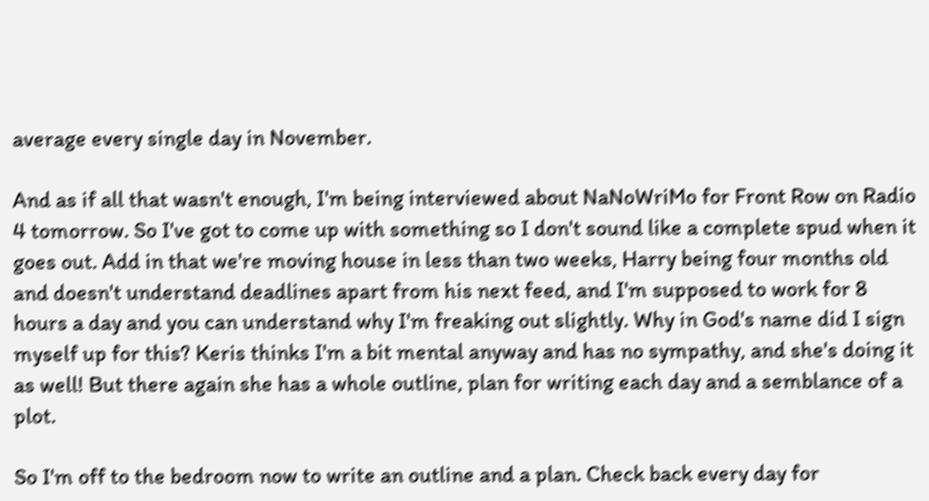average every single day in November.

And as if all that wasn't enough, I'm being interviewed about NaNoWriMo for Front Row on Radio 4 tomorrow. So I've got to come up with something so I don't sound like a complete spud when it goes out. Add in that we're moving house in less than two weeks, Harry being four months old and doesn't understand deadlines apart from his next feed, and I'm supposed to work for 8 hours a day and you can understand why I'm freaking out slightly. Why in God's name did I sign myself up for this? Keris thinks I'm a bit mental anyway and has no sympathy, and she's doing it as well! But there again she has a whole outline, plan for writing each day and a semblance of a plot.

So I'm off to the bedroom now to write an outline and a plan. Check back every day for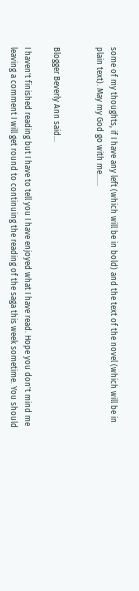some of my thoughts, if I have any left (which will be in bold) and the text of the novel (which will be in plain text). May my God go with me......


Blogger Beverly Ann said...

I haven't finished reading but I have to tell you I have enjoyed what I have read. Hope you don't mind me leaving a comment I will get round to continuing the reading of the saga this week sometime. You should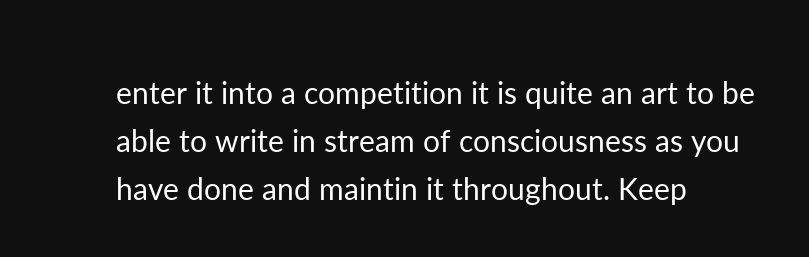enter it into a competition it is quite an art to be able to write in stream of consciousness as you have done and maintin it throughout. Keep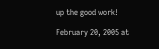up the good work!

February 20, 2005 at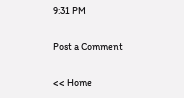9:31 PM

Post a Comment

<< Home